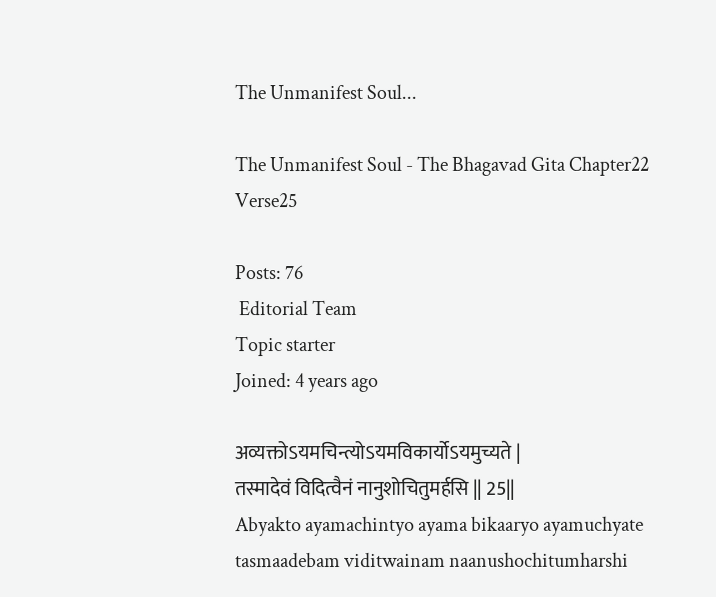The Unmanifest Soul...

The Unmanifest Soul - The Bhagavad Gita Chapter22 Verse25

Posts: 76
 Editorial Team
Topic starter
Joined: 4 years ago

अव्यक्तोऽयमचिन्त्योऽयमविकार्योऽयमुच्यते |
तस्मादेवं विदित्वैनं नानुशोचितुमर्हसि || 25||
Abyakto ayamachintyo ayama bikaaryo ayamuchyate
tasmaadebam viditwainam naanushochitumharshi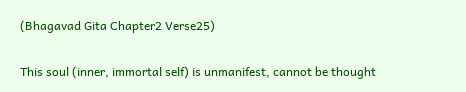(Bhagavad Gita Chapter2 Verse25)

This soul (inner, immortal self) is unmanifest, cannot be thought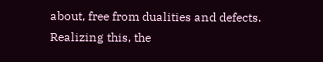about, free from dualities and defects. Realizing this, the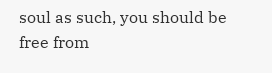soul as such, you should be free from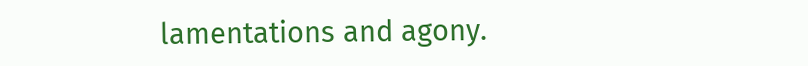lamentations and agony.